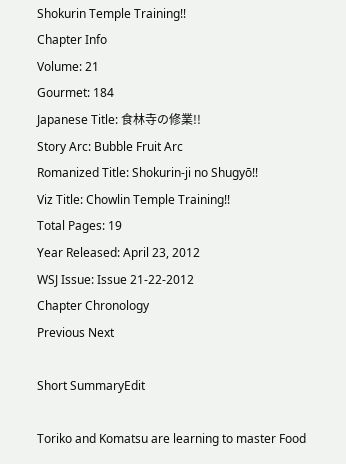Shokurin Temple Training!!
Chapter Info
Volume: 21
Gourmet: 184
Japanese Title: 食林寺の修業!!
Story Arc: Bubble Fruit Arc
Romanized Title: Shokurin-ji no Shugyō!!
Viz Title: Chowlin Temple Training!!
Total Pages: 19
Year Released: April 23, 2012
WSJ Issue: Issue 21-22-2012
Chapter Chronology
Previous Next

Short SummaryEdit

Toriko and Komatsu are learning to master Food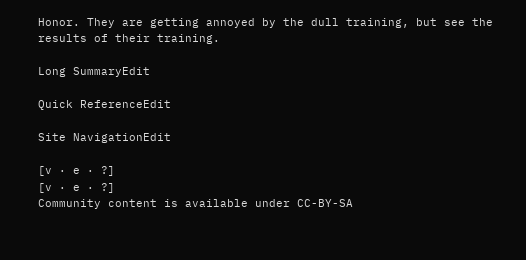Honor. They are getting annoyed by the dull training, but see the results of their training.

Long SummaryEdit

Quick ReferenceEdit

Site NavigationEdit

[v · e · ?]
[v · e · ?]
Community content is available under CC-BY-SA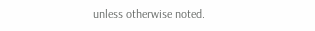unless otherwise noted.